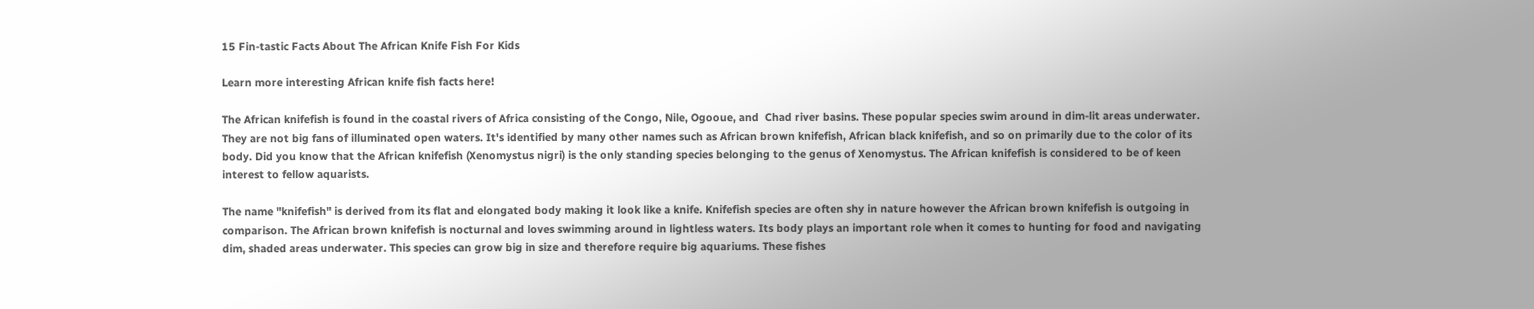15 Fin-tastic Facts About The African Knife Fish For Kids

Learn more interesting African knife fish facts here!

The African knifefish is found in the coastal rivers of Africa consisting of the Congo, Nile, Ogooue, and  Chad river basins. These popular species swim around in dim-lit areas underwater. They are not big fans of illuminated open waters. It's identified by many other names such as African brown knifefish, African black knifefish, and so on primarily due to the color of its body. Did you know that the African knifefish (Xenomystus nigri) is the only standing species belonging to the genus of Xenomystus. The African knifefish is considered to be of keen interest to fellow aquarists.

The name "knifefish" is derived from its flat and elongated body making it look like a knife. Knifefish species are often shy in nature however the African brown knifefish is outgoing in comparison. The African brown knifefish is nocturnal and loves swimming around in lightless waters. Its body plays an important role when it comes to hunting for food and navigating dim, shaded areas underwater. This species can grow big in size and therefore require big aquariums. These fishes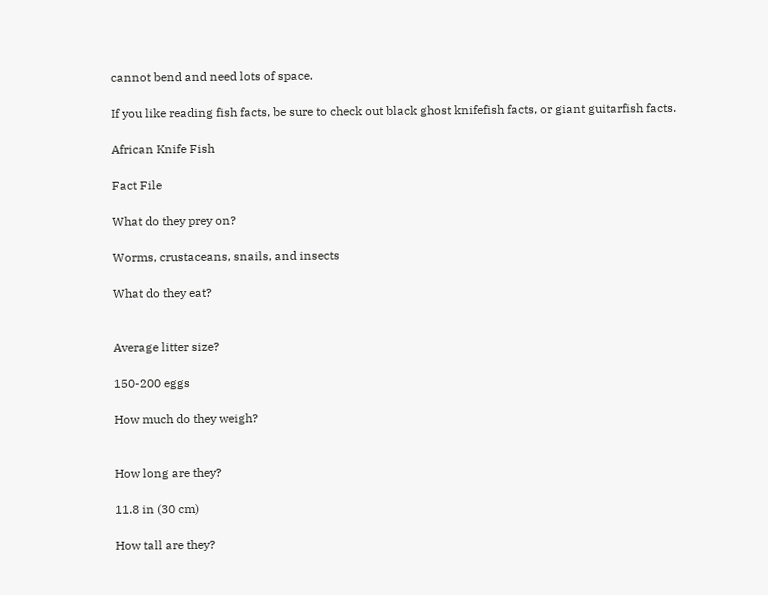cannot bend and need lots of space.

If you like reading fish facts, be sure to check out black ghost knifefish facts, or giant guitarfish facts.

African Knife Fish

Fact File

What do they prey on?

Worms, crustaceans, snails, and insects

What do they eat?


Average litter size?

150-200 eggs

How much do they weigh?


How long are they?

11.8 in (30 cm)

How tall are they?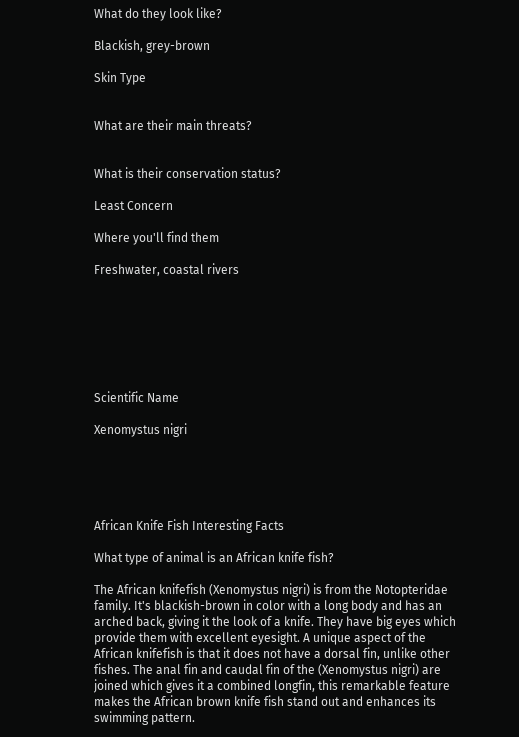What do they look like?

Blackish, grey-brown

Skin Type


What are their main threats?


What is their conservation status?

Least Concern

Where you'll find them

Freshwater, coastal rivers







Scientific Name

Xenomystus nigri





African Knife Fish Interesting Facts

What type of animal is an African knife fish?

The African knifefish (Xenomystus nigri) is from the Notopteridae family. It's blackish-brown in color with a long body and has an arched back, giving it the look of a knife. They have big eyes which provide them with excellent eyesight. A unique aspect of the African knifefish is that it does not have a dorsal fin, unlike other fishes. The anal fin and caudal fin of the (Xenomystus nigri) are joined which gives it a combined longfin, this remarkable feature makes the African brown knife fish stand out and enhances its swimming pattern.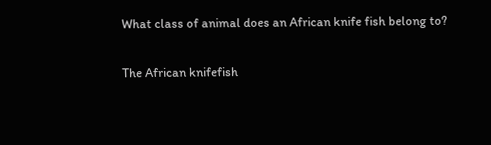What class of animal does an African knife fish belong to?

The African knifefish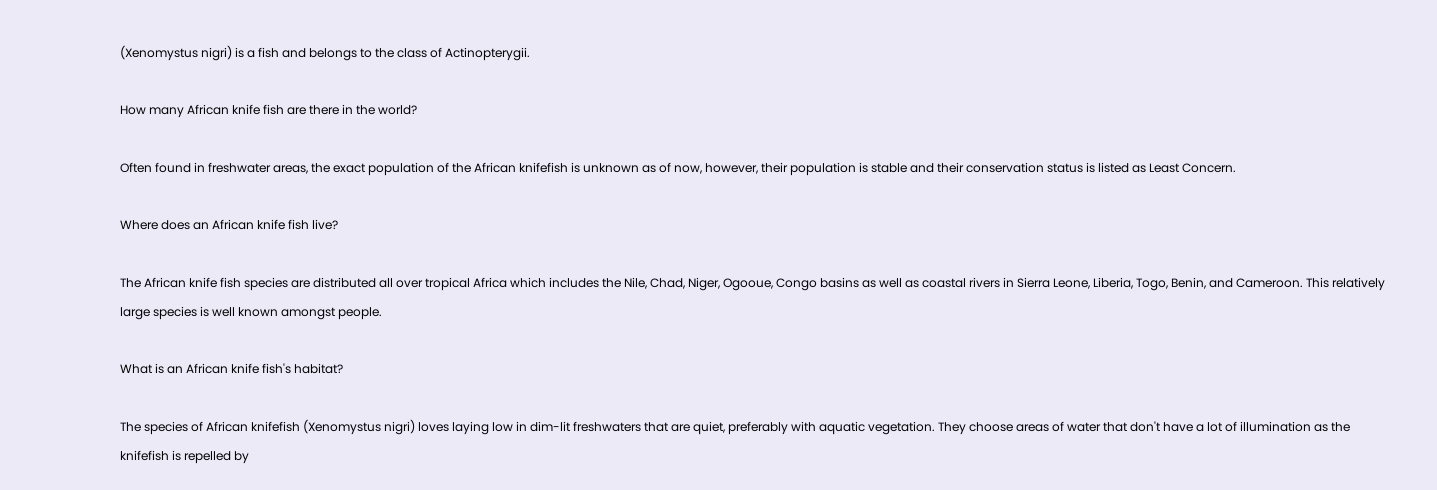(Xenomystus nigri) is a fish and belongs to the class of Actinopterygii.

How many African knife fish are there in the world?

Often found in freshwater areas, the exact population of the African knifefish is unknown as of now, however, their population is stable and their conservation status is listed as Least Concern.

Where does an African knife fish live?

The African knife fish species are distributed all over tropical Africa which includes the Nile, Chad, Niger, Ogooue, Congo basins as well as coastal rivers in Sierra Leone, Liberia, Togo, Benin, and Cameroon. This relatively large species is well known amongst people.

What is an African knife fish's habitat?

The species of African knifefish (Xenomystus nigri) loves laying low in dim-lit freshwaters that are quiet, preferably with aquatic vegetation. They choose areas of water that don't have a lot of illumination as the knifefish is repelled by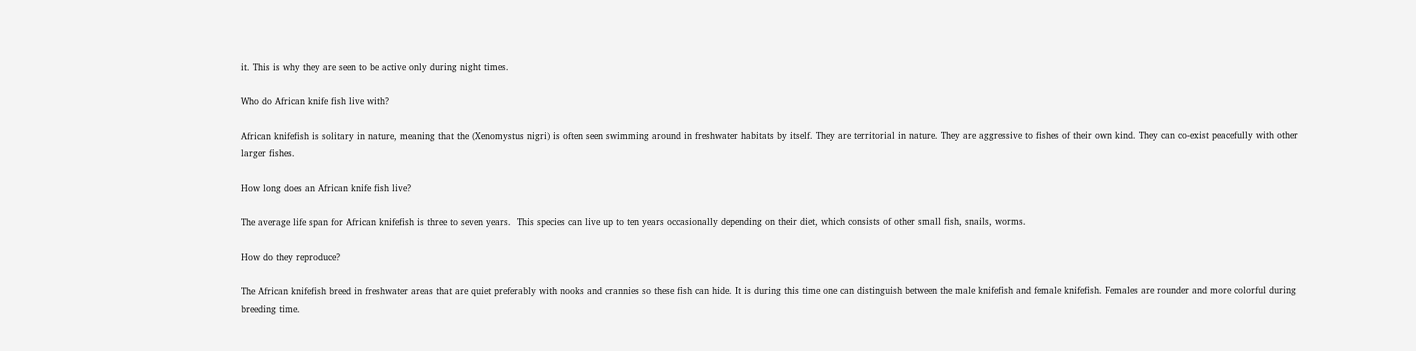it. This is why they are seen to be active only during night times.

Who do African knife fish live with?

African knifefish is solitary in nature, meaning that the (Xenomystus nigri) is often seen swimming around in freshwater habitats by itself. They are territorial in nature. They are aggressive to fishes of their own kind. They can co-exist peacefully with other larger fishes.

How long does an African knife fish live?

The average life span for African knifefish is three to seven years.  This species can live up to ten years occasionally depending on their diet, which consists of other small fish, snails, worms.

How do they reproduce?

The African knifefish breed in freshwater areas that are quiet preferably with nooks and crannies so these fish can hide. It is during this time one can distinguish between the male knifefish and female knifefish. Females are rounder and more colorful during breeding time.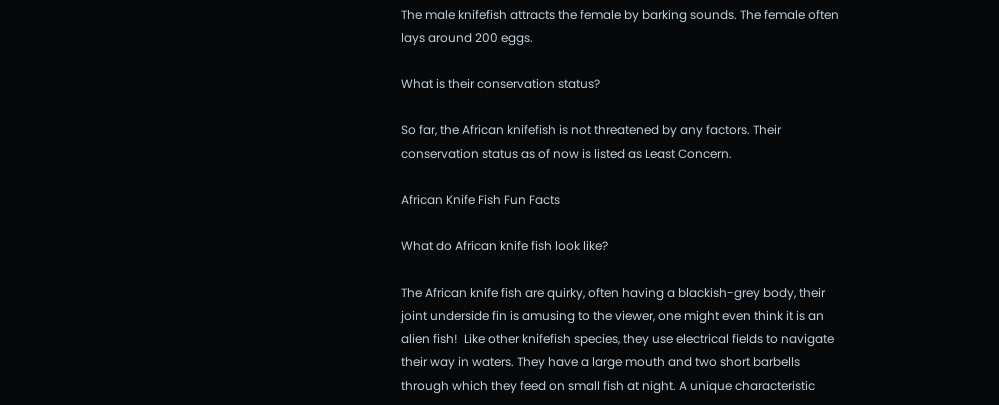The male knifefish attracts the female by barking sounds. The female often lays around 200 eggs.

What is their conservation status?

So far, the African knifefish is not threatened by any factors. Their conservation status as of now is listed as Least Concern.

African Knife Fish Fun Facts

What do African knife fish look like?

The African knife fish are quirky, often having a blackish-grey body, their joint underside fin is amusing to the viewer, one might even think it is an alien fish!  Like other knifefish species, they use electrical fields to navigate their way in waters. They have a large mouth and two short barbells through which they feed on small fish at night. A unique characteristic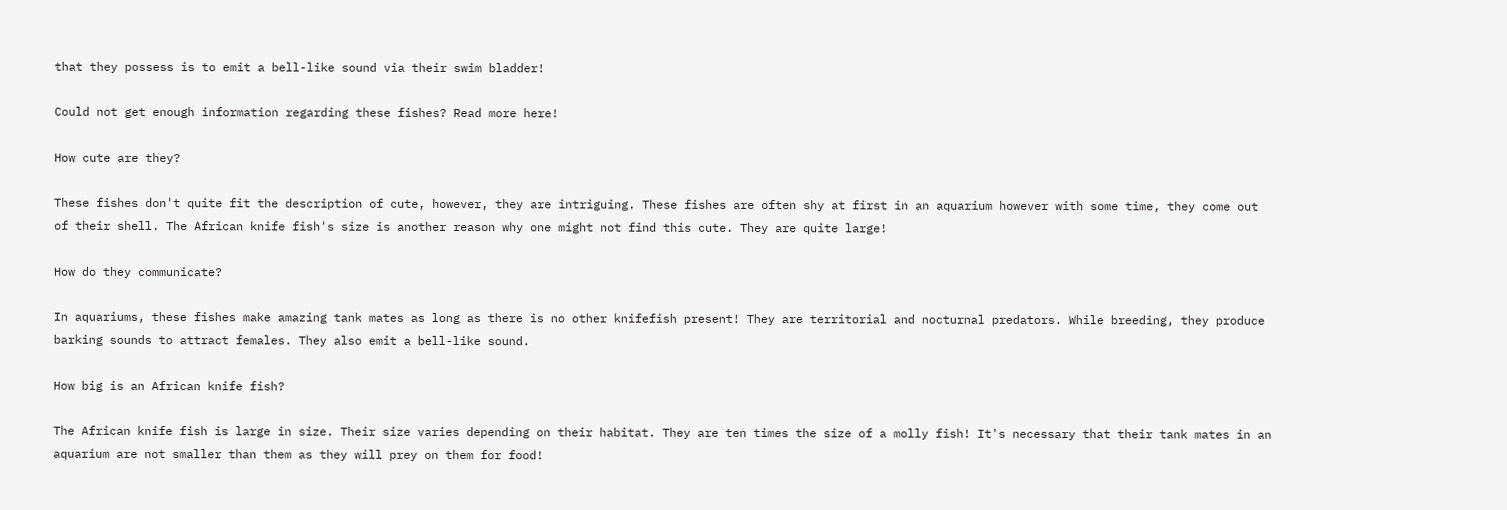that they possess is to emit a bell-like sound via their swim bladder!

Could not get enough information regarding these fishes? Read more here!

How cute are they?

These fishes don't quite fit the description of cute, however, they are intriguing. These fishes are often shy at first in an aquarium however with some time, they come out of their shell. The African knife fish's size is another reason why one might not find this cute. They are quite large!

How do they communicate?

In aquariums, these fishes make amazing tank mates as long as there is no other knifefish present! They are territorial and nocturnal predators. While breeding, they produce barking sounds to attract females. They also emit a bell-like sound.

How big is an African knife fish?

The African knife fish is large in size. Their size varies depending on their habitat. They are ten times the size of a molly fish! It's necessary that their tank mates in an aquarium are not smaller than them as they will prey on them for food!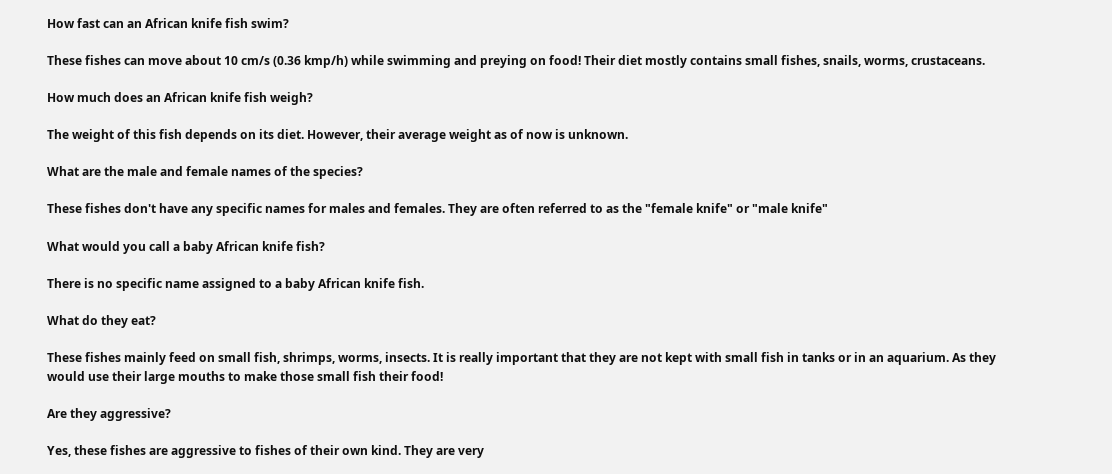How fast can an African knife fish swim?

These fishes can move about 10 cm/s (0.36 kmp/h) while swimming and preying on food! Their diet mostly contains small fishes, snails, worms, crustaceans.

How much does an African knife fish weigh?

The weight of this fish depends on its diet. However, their average weight as of now is unknown.

What are the male and female names of the species?

These fishes don't have any specific names for males and females. They are often referred to as the "female knife" or "male knife"

What would you call a baby African knife fish?

There is no specific name assigned to a baby African knife fish.

What do they eat?

These fishes mainly feed on small fish, shrimps, worms, insects. It is really important that they are not kept with small fish in tanks or in an aquarium. As they would use their large mouths to make those small fish their food!

Are they aggressive?

Yes, these fishes are aggressive to fishes of their own kind. They are very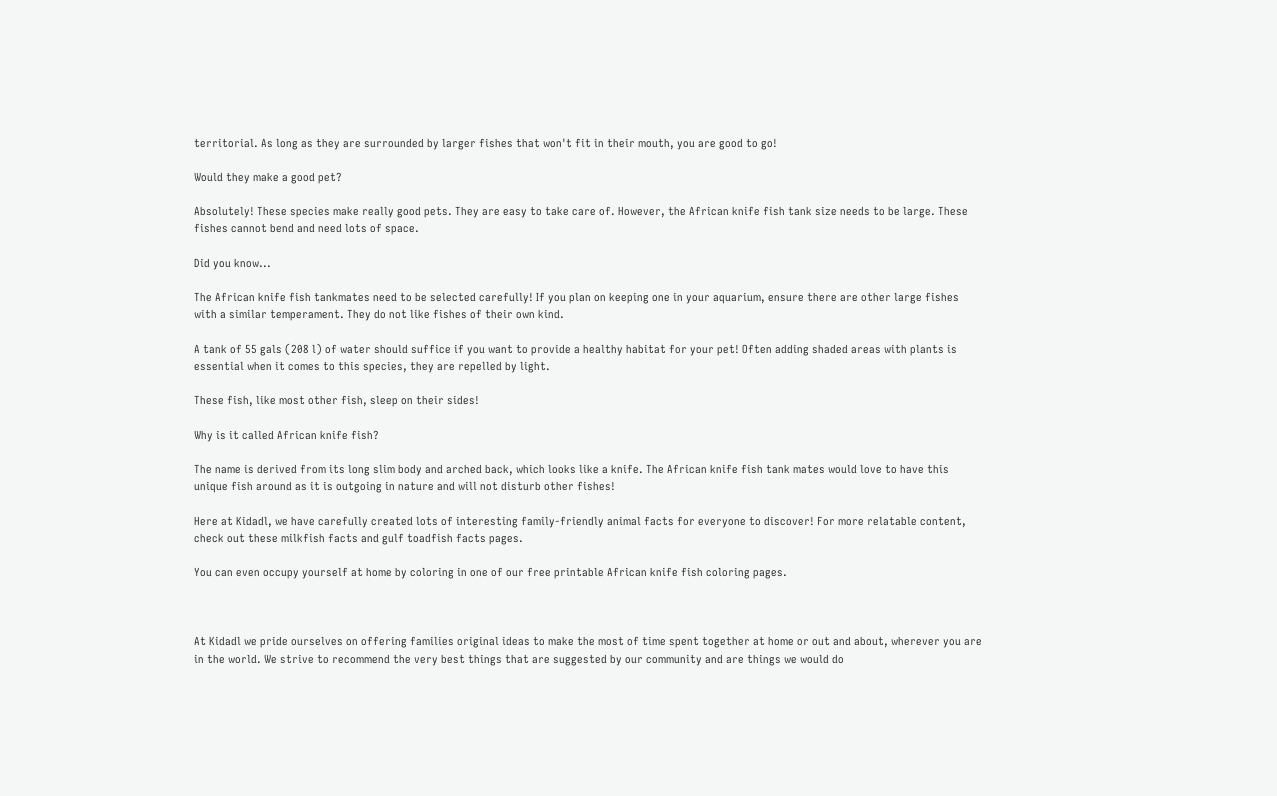territorial. As long as they are surrounded by larger fishes that won't fit in their mouth, you are good to go!

Would they make a good pet?

Absolutely! These species make really good pets. They are easy to take care of. However, the African knife fish tank size needs to be large. These fishes cannot bend and need lots of space.

Did you know...

The African knife fish tankmates need to be selected carefully! If you plan on keeping one in your aquarium, ensure there are other large fishes with a similar temperament. They do not like fishes of their own kind.

A tank of 55 gals (208 l) of water should suffice if you want to provide a healthy habitat for your pet! Often adding shaded areas with plants is essential when it comes to this species, they are repelled by light.

These fish, like most other fish, sleep on their sides!

Why is it called African knife fish?

The name is derived from its long slim body and arched back, which looks like a knife. The African knife fish tank mates would love to have this unique fish around as it is outgoing in nature and will not disturb other fishes!

Here at Kidadl, we have carefully created lots of interesting family-friendly animal facts for everyone to discover! For more relatable content, check out these milkfish facts and gulf toadfish facts pages.

You can even occupy yourself at home by coloring in one of our free printable African knife fish coloring pages.



At Kidadl we pride ourselves on offering families original ideas to make the most of time spent together at home or out and about, wherever you are in the world. We strive to recommend the very best things that are suggested by our community and are things we would do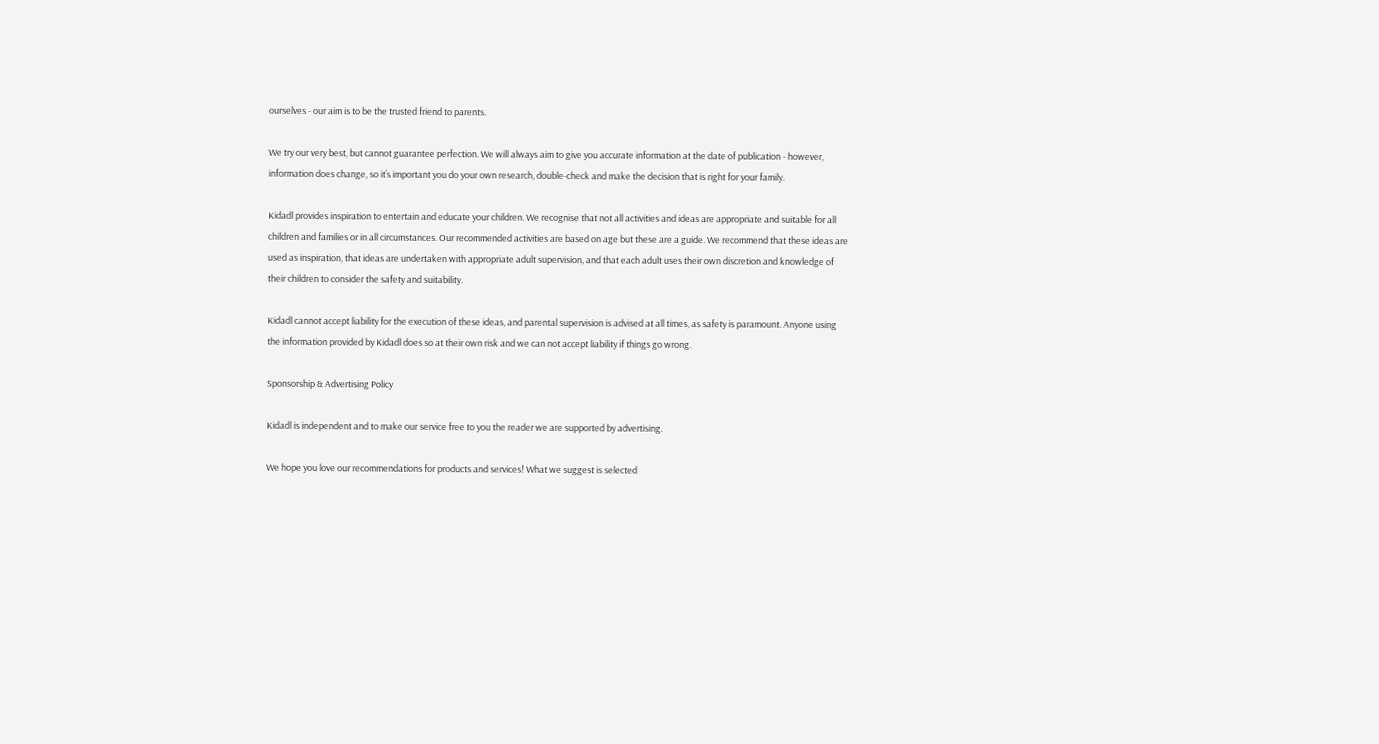ourselves - our aim is to be the trusted friend to parents.

We try our very best, but cannot guarantee perfection. We will always aim to give you accurate information at the date of publication - however, information does change, so it’s important you do your own research, double-check and make the decision that is right for your family.

Kidadl provides inspiration to entertain and educate your children. We recognise that not all activities and ideas are appropriate and suitable for all children and families or in all circumstances. Our recommended activities are based on age but these are a guide. We recommend that these ideas are used as inspiration, that ideas are undertaken with appropriate adult supervision, and that each adult uses their own discretion and knowledge of their children to consider the safety and suitability.

Kidadl cannot accept liability for the execution of these ideas, and parental supervision is advised at all times, as safety is paramount. Anyone using the information provided by Kidadl does so at their own risk and we can not accept liability if things go wrong.

Sponsorship & Advertising Policy

Kidadl is independent and to make our service free to you the reader we are supported by advertising.

We hope you love our recommendations for products and services! What we suggest is selected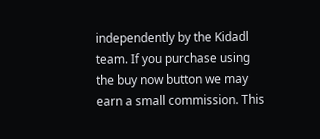independently by the Kidadl team. If you purchase using the buy now button we may earn a small commission. This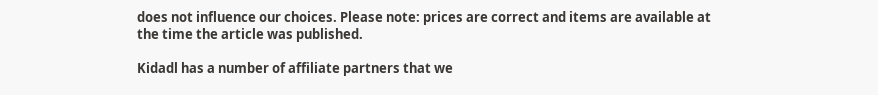does not influence our choices. Please note: prices are correct and items are available at the time the article was published.

Kidadl has a number of affiliate partners that we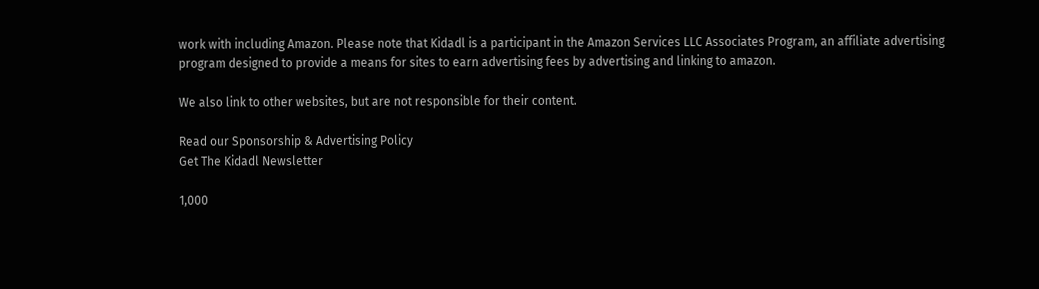work with including Amazon. Please note that Kidadl is a participant in the Amazon Services LLC Associates Program, an affiliate advertising program designed to provide a means for sites to earn advertising fees by advertising and linking to amazon.

We also link to other websites, but are not responsible for their content.

Read our Sponsorship & Advertising Policy
Get The Kidadl Newsletter

1,000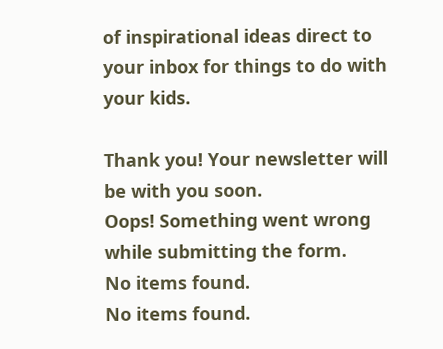of inspirational ideas direct to your inbox for things to do with your kids.

Thank you! Your newsletter will be with you soon.
Oops! Something went wrong while submitting the form.
No items found.
No items found.